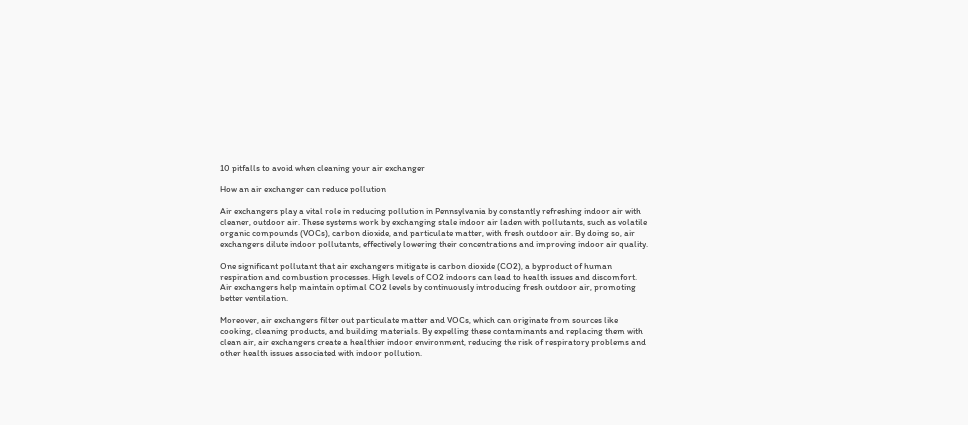10 pitfalls to avoid when cleaning your air exchanger

How an air exchanger can reduce pollution

Air exchangers play a vital role in reducing pollution in Pennsylvania by constantly refreshing indoor air with cleaner, outdoor air. These systems work by exchanging stale indoor air laden with pollutants, such as volatile organic compounds (VOCs), carbon dioxide, and particulate matter, with fresh outdoor air. By doing so, air exchangers dilute indoor pollutants, effectively lowering their concentrations and improving indoor air quality.

One significant pollutant that air exchangers mitigate is carbon dioxide (CO2), a byproduct of human respiration and combustion processes. High levels of CO2 indoors can lead to health issues and discomfort. Air exchangers help maintain optimal CO2 levels by continuously introducing fresh outdoor air, promoting better ventilation.

Moreover, air exchangers filter out particulate matter and VOCs, which can originate from sources like cooking, cleaning products, and building materials. By expelling these contaminants and replacing them with clean air, air exchangers create a healthier indoor environment, reducing the risk of respiratory problems and other health issues associated with indoor pollution.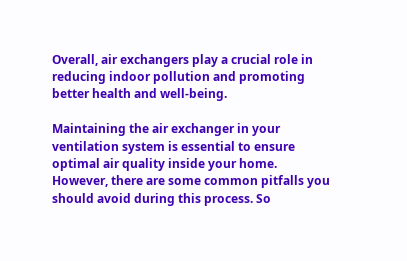Overall, air exchangers play a crucial role in reducing indoor pollution and promoting better health and well-being.

Maintaining the air exchanger in your ventilation system is essential to ensure optimal air quality inside your home. However, there are some common pitfalls you should avoid during this process. So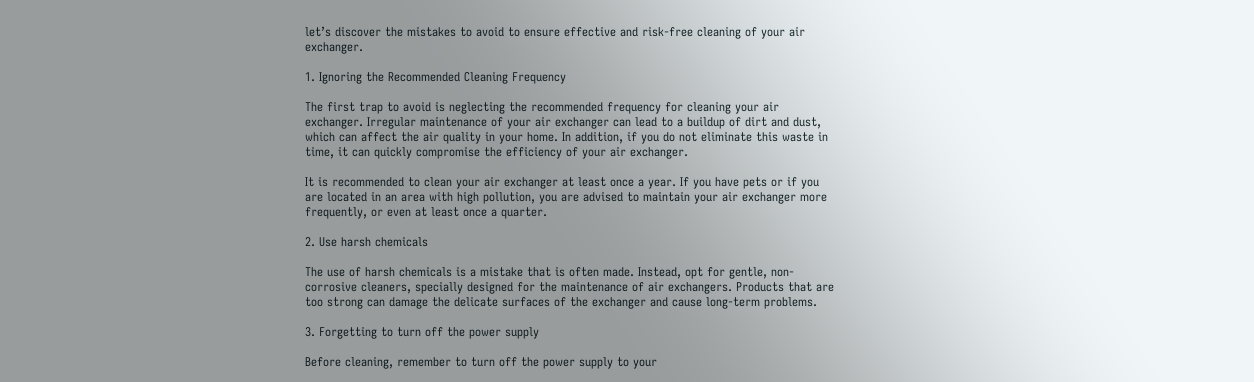let’s discover the mistakes to avoid to ensure effective and risk-free cleaning of your air exchanger.

1. Ignoring the Recommended Cleaning Frequency

The first trap to avoid is neglecting the recommended frequency for cleaning your air exchanger. Irregular maintenance of your air exchanger can lead to a buildup of dirt and dust, which can affect the air quality in your home. In addition, if you do not eliminate this waste in time, it can quickly compromise the efficiency of your air exchanger.

It is recommended to clean your air exchanger at least once a year. If you have pets or if you are located in an area with high pollution, you are advised to maintain your air exchanger more frequently, or even at least once a quarter.

2. Use harsh chemicals

The use of harsh chemicals is a mistake that is often made. Instead, opt for gentle, non-corrosive cleaners, specially designed for the maintenance of air exchangers. Products that are too strong can damage the delicate surfaces of the exchanger and cause long-term problems.

3. Forgetting to turn off the power supply

Before cleaning, remember to turn off the power supply to your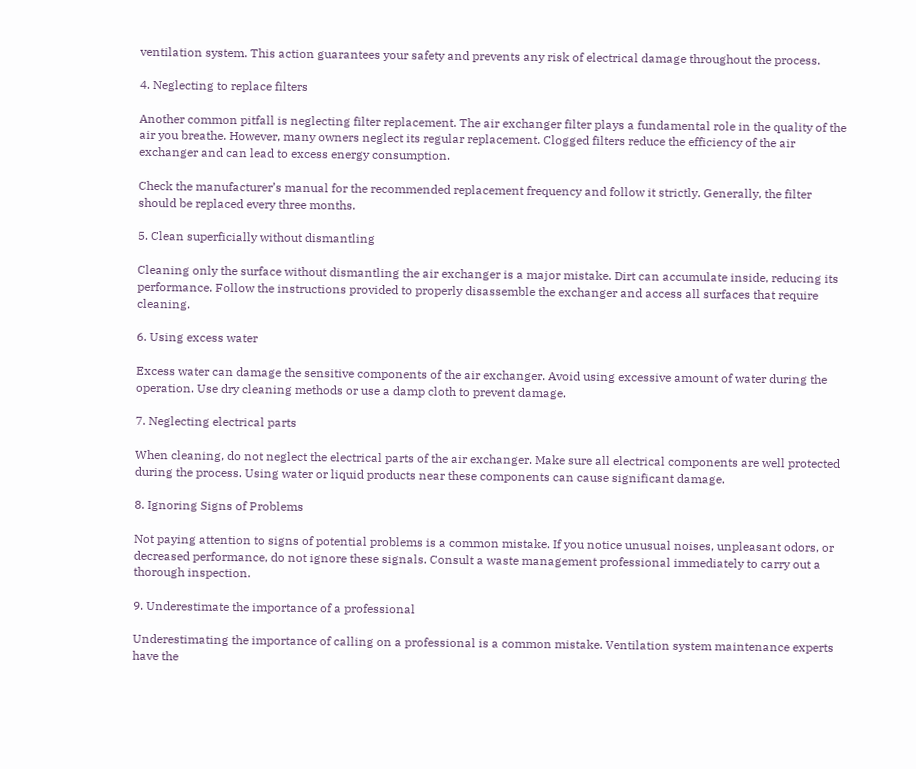ventilation system. This action guarantees your safety and prevents any risk of electrical damage throughout the process.

4. Neglecting to replace filters

Another common pitfall is neglecting filter replacement. The air exchanger filter plays a fundamental role in the quality of the air you breathe. However, many owners neglect its regular replacement. Clogged filters reduce the efficiency of the air exchanger and can lead to excess energy consumption.

Check the manufacturer’s manual for the recommended replacement frequency and follow it strictly. Generally, the filter should be replaced every three months.

5. Clean superficially without dismantling

Cleaning only the surface without dismantling the air exchanger is a major mistake. Dirt can accumulate inside, reducing its performance. Follow the instructions provided to properly disassemble the exchanger and access all surfaces that require cleaning.

6. Using excess water

Excess water can damage the sensitive components of the air exchanger. Avoid using excessive amount of water during the operation. Use dry cleaning methods or use a damp cloth to prevent damage.

7. Neglecting electrical parts

When cleaning, do not neglect the electrical parts of the air exchanger. Make sure all electrical components are well protected during the process. Using water or liquid products near these components can cause significant damage.

8. Ignoring Signs of Problems

Not paying attention to signs of potential problems is a common mistake. If you notice unusual noises, unpleasant odors, or decreased performance, do not ignore these signals. Consult a waste management professional immediately to carry out a thorough inspection.

9. Underestimate the importance of a professional

Underestimating the importance of calling on a professional is a common mistake. Ventilation system maintenance experts have the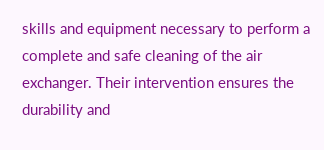skills and equipment necessary to perform a complete and safe cleaning of the air exchanger. Their intervention ensures the durability and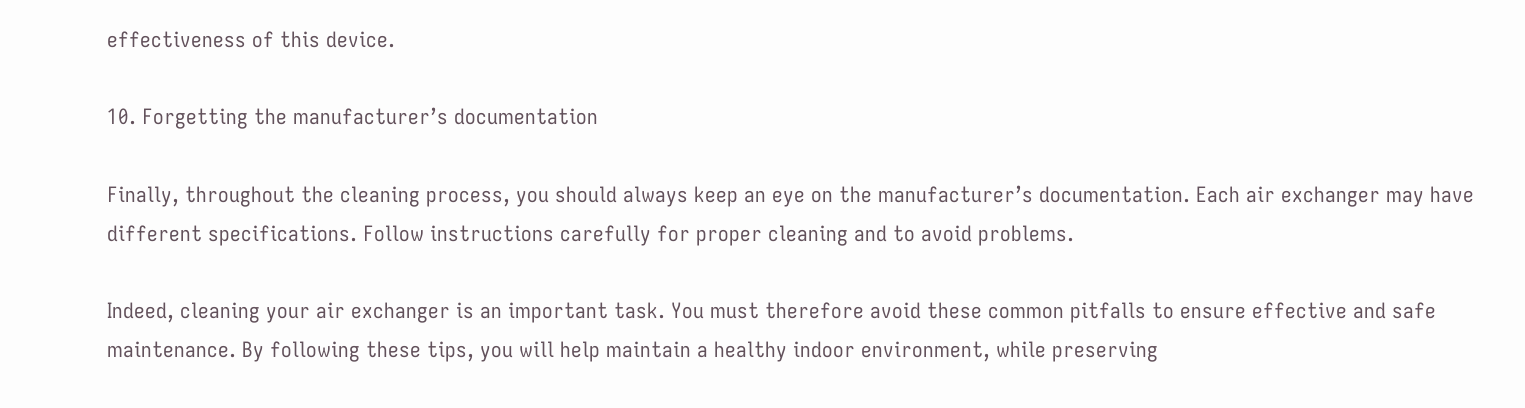effectiveness of this device.

10. Forgetting the manufacturer’s documentation

Finally, throughout the cleaning process, you should always keep an eye on the manufacturer’s documentation. Each air exchanger may have different specifications. Follow instructions carefully for proper cleaning and to avoid problems.

Indeed, cleaning your air exchanger is an important task. You must therefore avoid these common pitfalls to ensure effective and safe maintenance. By following these tips, you will help maintain a healthy indoor environment, while preserving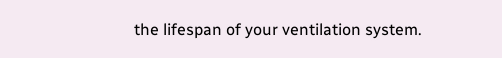the lifespan of your ventilation system.